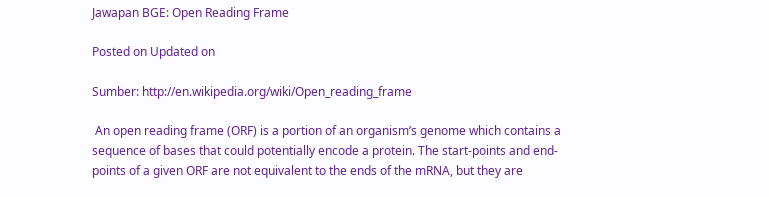Jawapan BGE: Open Reading Frame

Posted on Updated on

Sumber: http://en.wikipedia.org/wiki/Open_reading_frame

 An open reading frame (ORF) is a portion of an organism’s genome which contains a sequence of bases that could potentially encode a protein. The start-points and end-points of a given ORF are not equivalent to the ends of the mRNA, but they are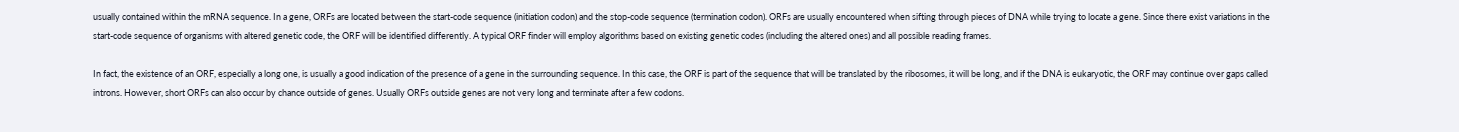usually contained within the mRNA sequence. In a gene, ORFs are located between the start-code sequence (initiation codon) and the stop-code sequence (termination codon). ORFs are usually encountered when sifting through pieces of DNA while trying to locate a gene. Since there exist variations in the start-code sequence of organisms with altered genetic code, the ORF will be identified differently. A typical ORF finder will employ algorithms based on existing genetic codes (including the altered ones) and all possible reading frames.

In fact, the existence of an ORF, especially a long one, is usually a good indication of the presence of a gene in the surrounding sequence. In this case, the ORF is part of the sequence that will be translated by the ribosomes, it will be long, and if the DNA is eukaryotic, the ORF may continue over gaps called introns. However, short ORFs can also occur by chance outside of genes. Usually ORFs outside genes are not very long and terminate after a few codons.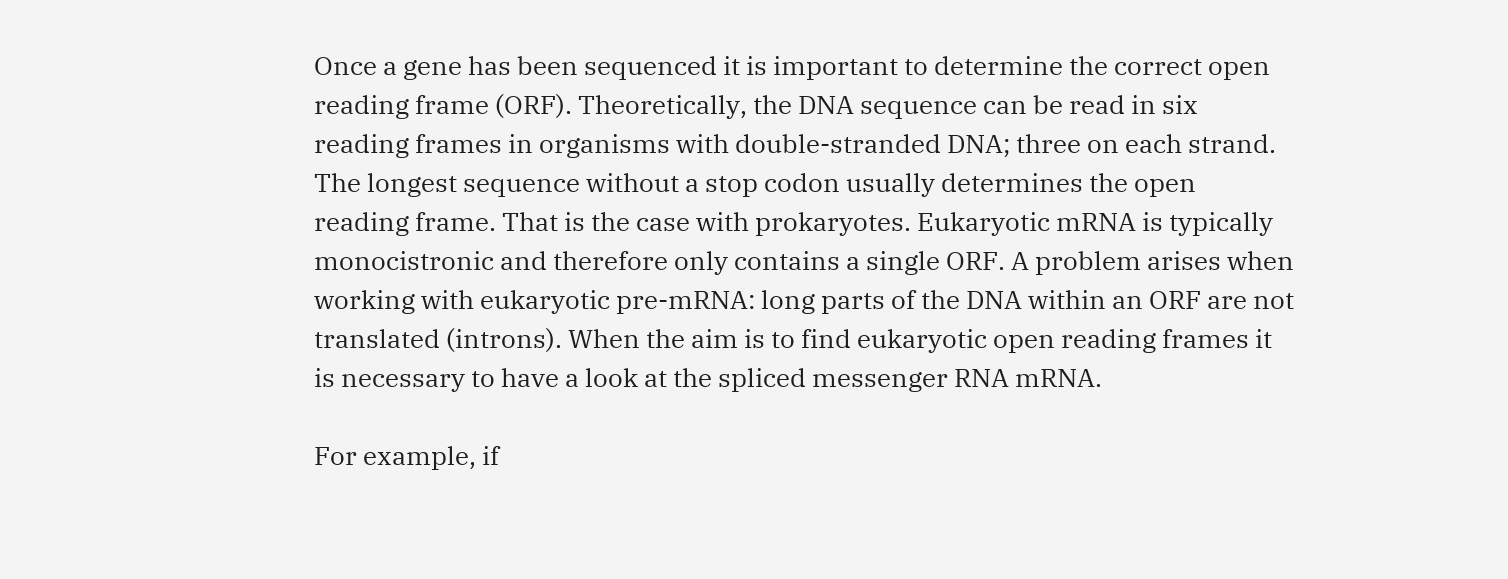Once a gene has been sequenced it is important to determine the correct open reading frame (ORF). Theoretically, the DNA sequence can be read in six reading frames in organisms with double-stranded DNA; three on each strand. The longest sequence without a stop codon usually determines the open reading frame. That is the case with prokaryotes. Eukaryotic mRNA is typically monocistronic and therefore only contains a single ORF. A problem arises when working with eukaryotic pre-mRNA: long parts of the DNA within an ORF are not translated (introns). When the aim is to find eukaryotic open reading frames it is necessary to have a look at the spliced messenger RNA mRNA.

For example, if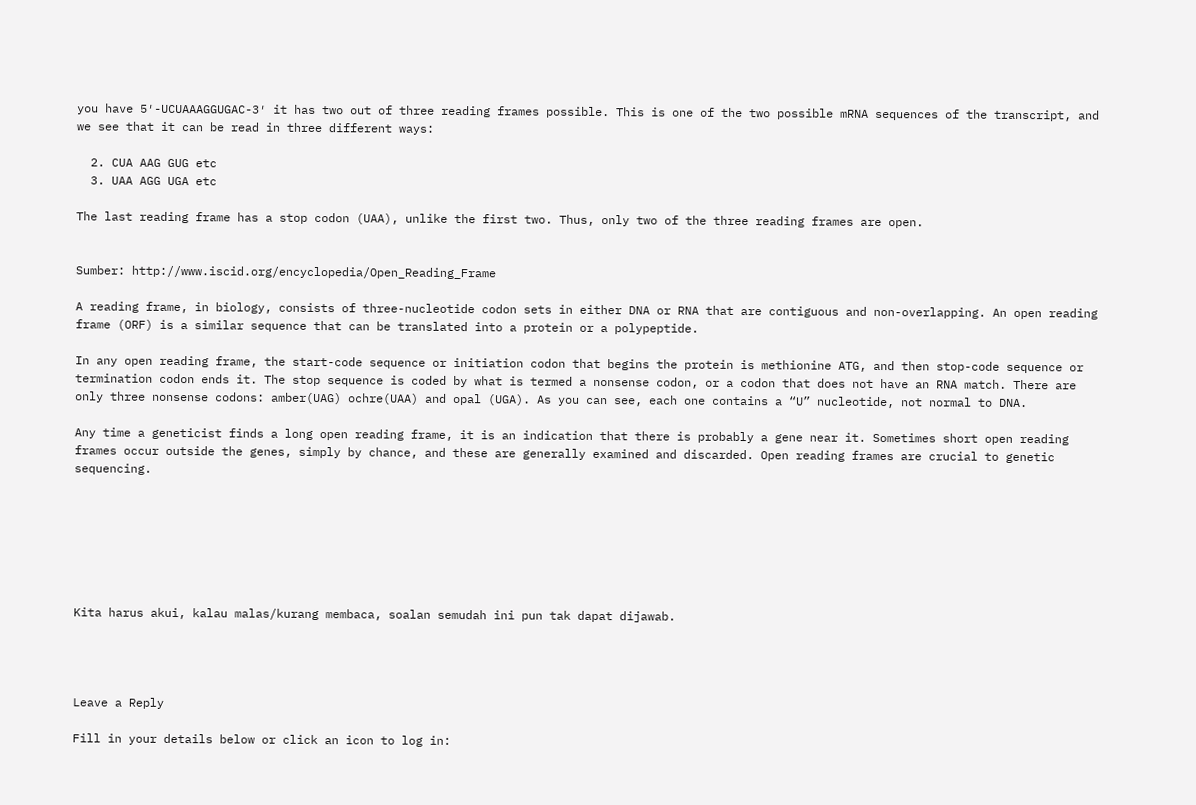you have 5′-UCUAAAGGUGAC-3′ it has two out of three reading frames possible. This is one of the two possible mRNA sequences of the transcript, and we see that it can be read in three different ways:

  2. CUA AAG GUG etc
  3. UAA AGG UGA etc

The last reading frame has a stop codon (UAA), unlike the first two. Thus, only two of the three reading frames are open.


Sumber: http://www.iscid.org/encyclopedia/Open_Reading_Frame

A reading frame, in biology, consists of three-nucleotide codon sets in either DNA or RNA that are contiguous and non-overlapping. An open reading frame (ORF) is a similar sequence that can be translated into a protein or a polypeptide.

In any open reading frame, the start-code sequence or initiation codon that begins the protein is methionine ATG, and then stop-code sequence or termination codon ends it. The stop sequence is coded by what is termed a nonsense codon, or a codon that does not have an RNA match. There are only three nonsense codons: amber(UAG) ochre(UAA) and opal (UGA). As you can see, each one contains a “U” nucleotide, not normal to DNA.

Any time a geneticist finds a long open reading frame, it is an indication that there is probably a gene near it. Sometimes short open reading frames occur outside the genes, simply by chance, and these are generally examined and discarded. Open reading frames are crucial to genetic sequencing.







Kita harus akui, kalau malas/kurang membaca, soalan semudah ini pun tak dapat dijawab.




Leave a Reply

Fill in your details below or click an icon to log in: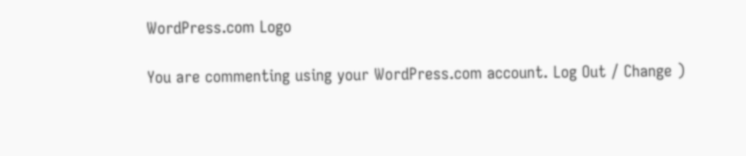WordPress.com Logo

You are commenting using your WordPress.com account. Log Out / Change )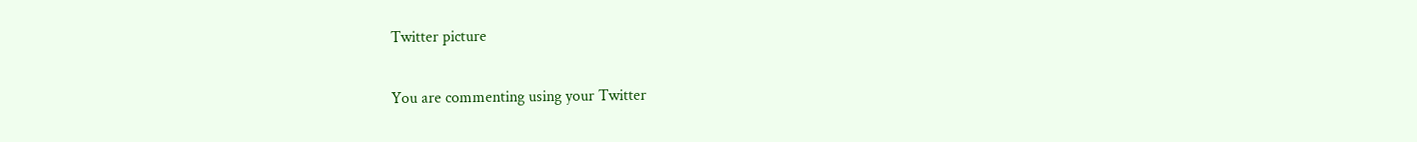Twitter picture

You are commenting using your Twitter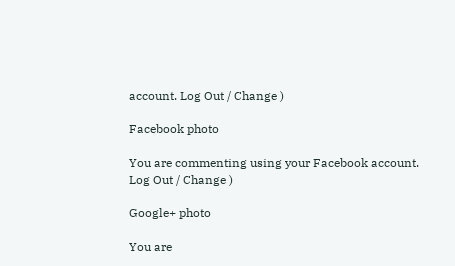account. Log Out / Change )

Facebook photo

You are commenting using your Facebook account. Log Out / Change )

Google+ photo

You are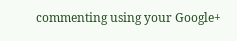commenting using your Google+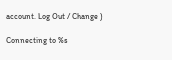account. Log Out / Change )

Connecting to %s